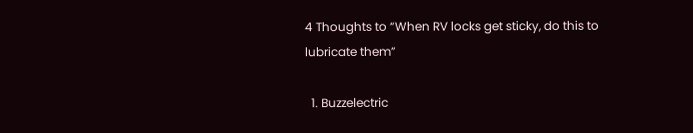4 Thoughts to “When RV locks get sticky, do this to lubricate them”

  1. Buzzelectric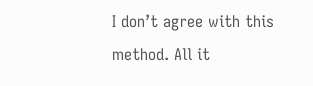I don’t agree with this method. All it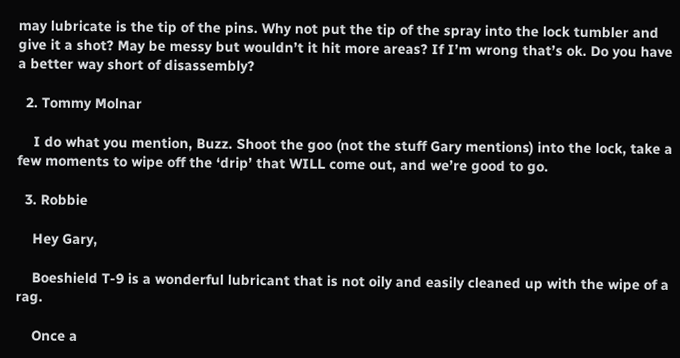may lubricate is the tip of the pins. Why not put the tip of the spray into the lock tumbler and give it a shot? May be messy but wouldn’t it hit more areas? If I’m wrong that’s ok. Do you have a better way short of disassembly?

  2. Tommy Molnar

    I do what you mention, Buzz. Shoot the goo (not the stuff Gary mentions) into the lock, take a few moments to wipe off the ‘drip’ that WILL come out, and we’re good to go.

  3. Robbie

    Hey Gary,

    Boeshield T-9 is a wonderful lubricant that is not oily and easily cleaned up with the wipe of a rag.

    Once a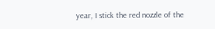year, I stick the red nozzle of the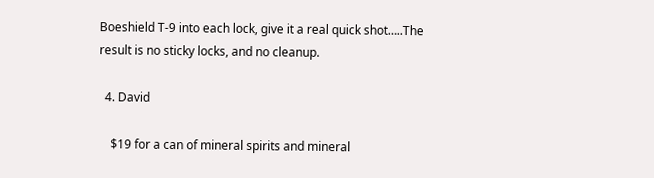Boeshield T-9 into each lock, give it a real quick shot…..The result is no sticky locks, and no cleanup.

  4. David

    $19 for a can of mineral spirits and mineral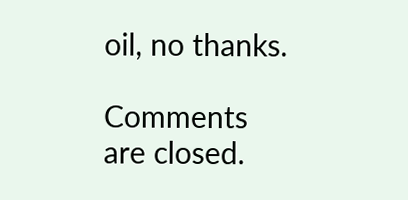oil, no thanks.

Comments are closed.